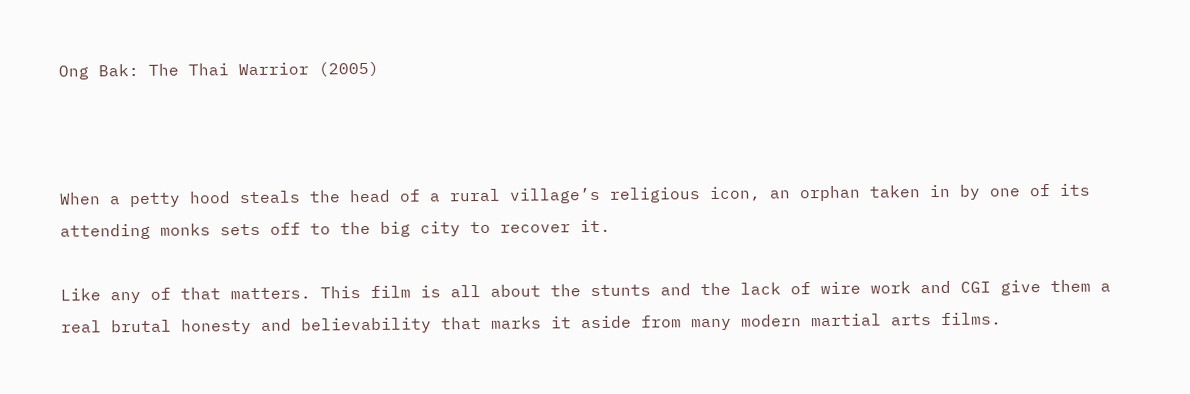Ong Bak: The Thai Warrior (2005)



When a petty hood steals the head of a rural village’s religious icon, an orphan taken in by one of its attending monks sets off to the big city to recover it.

Like any of that matters. This film is all about the stunts and the lack of wire work and CGI give them a real brutal honesty and believability that marks it aside from many modern martial arts films.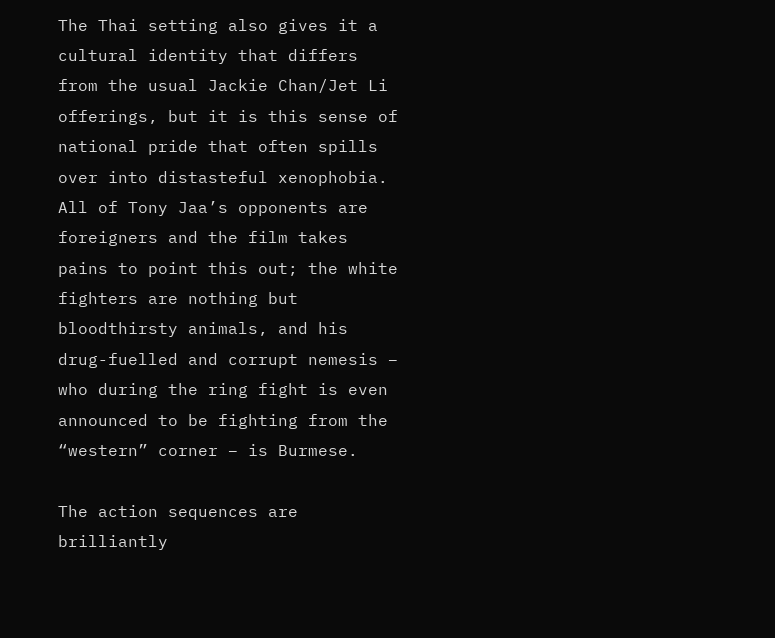The Thai setting also gives it a cultural identity that differs from the usual Jackie Chan/Jet Li offerings, but it is this sense of national pride that often spills over into distasteful xenophobia. All of Tony Jaa’s opponents are foreigners and the film takes pains to point this out; the white fighters are nothing but bloodthirsty animals, and his drug-fuelled and corrupt nemesis – who during the ring fight is even announced to be fighting from the “western” corner – is Burmese.

The action sequences are brilliantly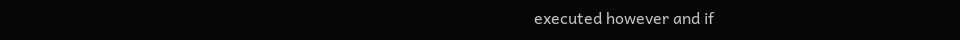executed however and if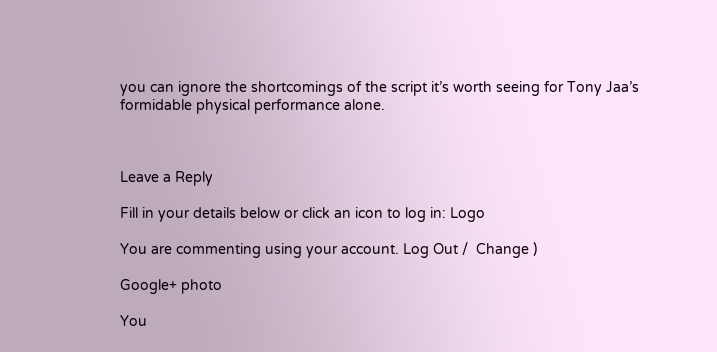you can ignore the shortcomings of the script it’s worth seeing for Tony Jaa’s formidable physical performance alone.



Leave a Reply

Fill in your details below or click an icon to log in: Logo

You are commenting using your account. Log Out /  Change )

Google+ photo

You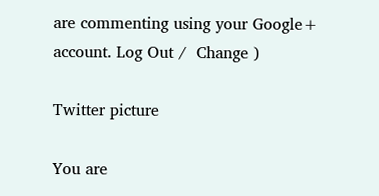are commenting using your Google+ account. Log Out /  Change )

Twitter picture

You are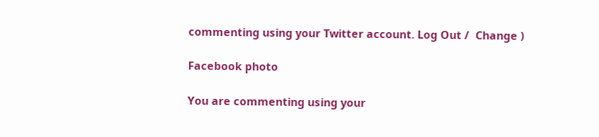commenting using your Twitter account. Log Out /  Change )

Facebook photo

You are commenting using your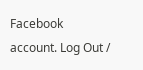Facebook account. Log Out /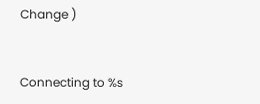Change )


Connecting to %s